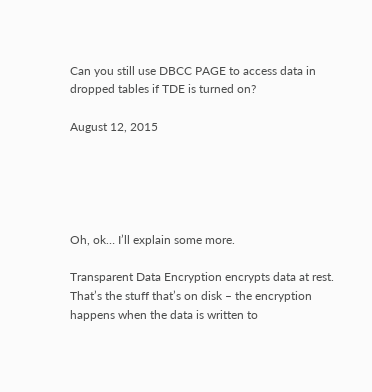Can you still use DBCC PAGE to access data in dropped tables if TDE is turned on?

August 12, 2015





Oh, ok… I’ll explain some more.

Transparent Data Encryption encrypts data at rest. That’s the stuff that’s on disk – the encryption happens when the data is written to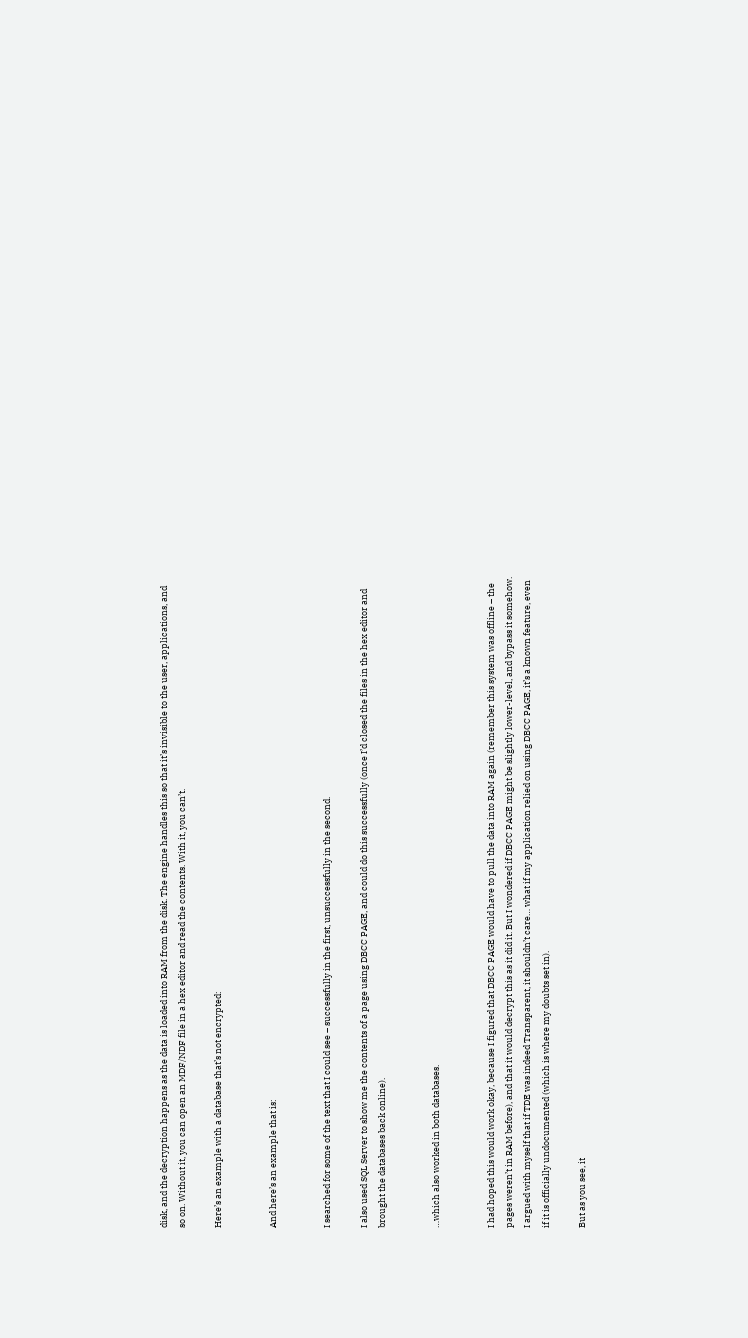disk, and the decryption happens as the data is loaded into RAM from the disk. The engine handles this so that it’s invisible to the user, applications, and so on. Without it, you can open an MDF/NDF file in a hex editor and read the contents. With it, you can’t.

Here’s an example with a database that’s not encrypted:


And here’s an example that is:


I searched for some of the text that I could see – successfully in the first, unsuccessfully in the second.

I also used SQL Server to show me the contents of a page using DBCC PAGE, and could do this successfully (once I’d closed the files in the hex editor and brought the databases back online).


…which also worked in both databases.


I had hoped this would work okay, because I figured that DBCC PAGE would have to pull the data into RAM again (remember this system was offline – the pages weren’t in RAM before), and that it would decrypt this as it did it. But I wondered if DBCC PAGE might be slightly lower-level, and bypass it somehow. I argued with myself that if TDE was indeed Transparent, it shouldn’t care… what if my application relied on using DBCC PAGE, it’s a known feature, even if it is officially undocumented (which is where my doubts set in).

But as you see, it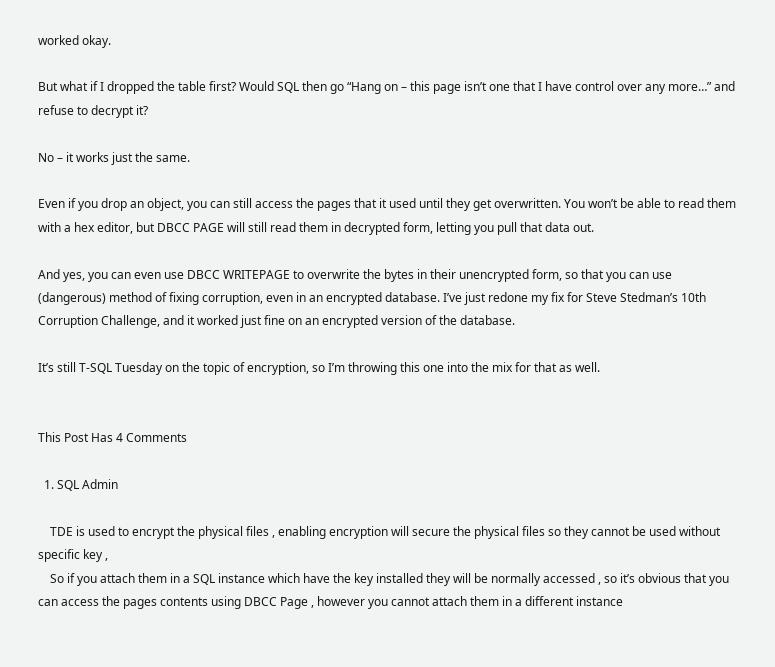worked okay.

But what if I dropped the table first? Would SQL then go “Hang on – this page isn’t one that I have control over any more…” and refuse to decrypt it?

No – it works just the same.

Even if you drop an object, you can still access the pages that it used until they get overwritten. You won’t be able to read them with a hex editor, but DBCC PAGE will still read them in decrypted form, letting you pull that data out.

And yes, you can even use DBCC WRITEPAGE to overwrite the bytes in their unencrypted form, so that you can use (dangerous) method of fixing corruption, even in an encrypted database. I’ve just redone my fix for Steve Stedman’s 10th Corruption Challenge, and it worked just fine on an encrypted version of the database.

It’s still T-SQL Tuesday on the topic of encryption, so I’m throwing this one into the mix for that as well.


This Post Has 4 Comments

  1. SQL Admin

    TDE is used to encrypt the physical files , enabling encryption will secure the physical files so they cannot be used without specific key ,
    So if you attach them in a SQL instance which have the key installed they will be normally accessed , so it’s obvious that you can access the pages contents using DBCC Page , however you cannot attach them in a different instance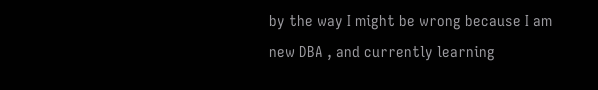by the way I might be wrong because I am new DBA , and currently learning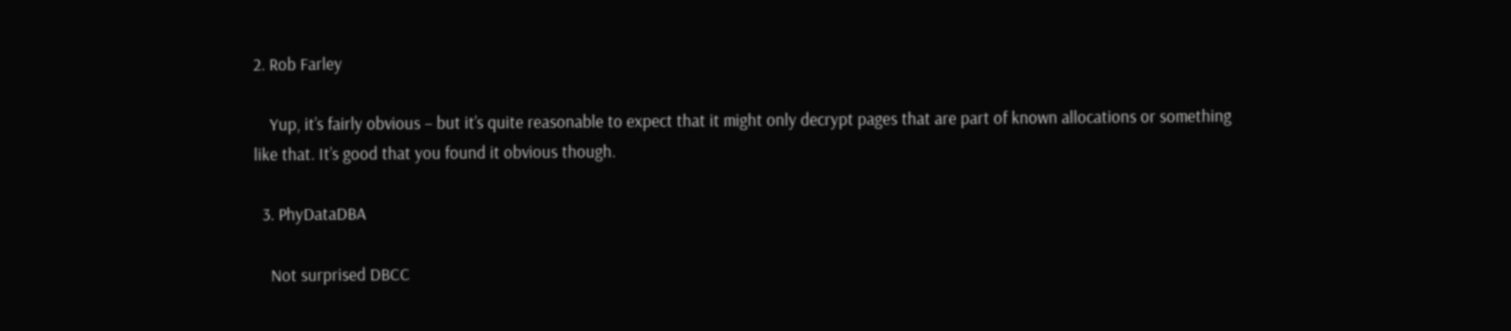2. Rob Farley

    Yup, it’s fairly obvious – but it’s quite reasonable to expect that it might only decrypt pages that are part of known allocations or something like that. It’s good that you found it obvious though.

  3. PhyDataDBA

    Not surprised DBCC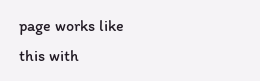page works like this with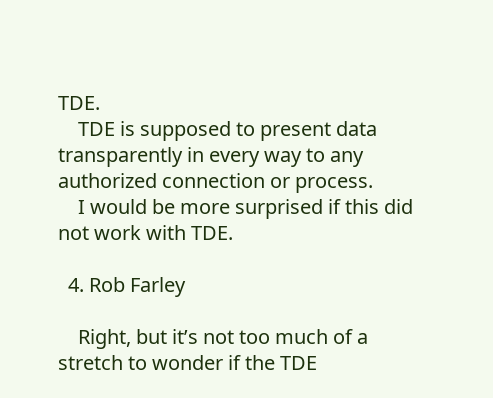TDE.
    TDE is supposed to present data transparently in every way to any authorized connection or process.
    I would be more surprised if this did not work with TDE.

  4. Rob Farley

    Right, but it’s not too much of a stretch to wonder if the TDE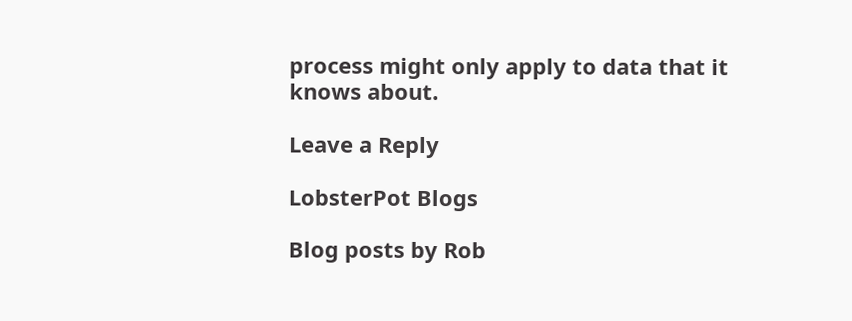process might only apply to data that it knows about.

Leave a Reply

LobsterPot Blogs

Blog posts by Rob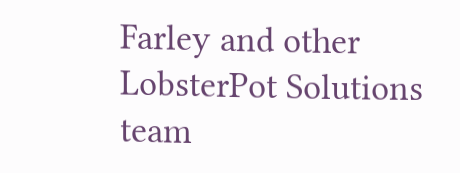Farley and other LobsterPot Solutions team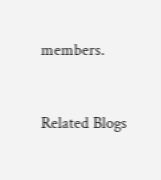members.


Related Blogs